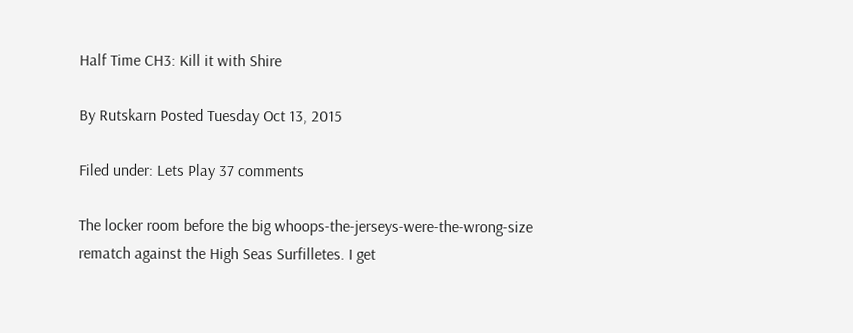Half Time CH3: Kill it with Shire

By Rutskarn Posted Tuesday Oct 13, 2015

Filed under: Lets Play 37 comments

The locker room before the big whoops-the-jerseys-were-the-wrong-size rematch against the High Seas Surfilletes. I get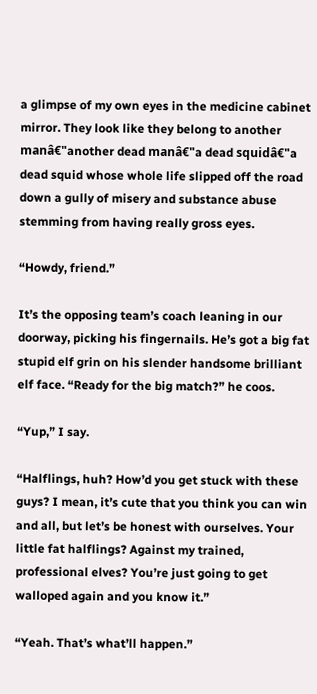a glimpse of my own eyes in the medicine cabinet mirror. They look like they belong to another manâ€"another dead manâ€"a dead squidâ€"a dead squid whose whole life slipped off the road down a gully of misery and substance abuse stemming from having really gross eyes.

“Howdy, friend.”

It’s the opposing team’s coach leaning in our doorway, picking his fingernails. He’s got a big fat stupid elf grin on his slender handsome brilliant elf face. “Ready for the big match?” he coos.

“Yup,” I say.

“Halflings, huh? How’d you get stuck with these guys? I mean, it’s cute that you think you can win and all, but let’s be honest with ourselves. Your little fat halflings? Against my trained, professional elves? You’re just going to get walloped again and you know it.”

“Yeah. That’s what’ll happen.”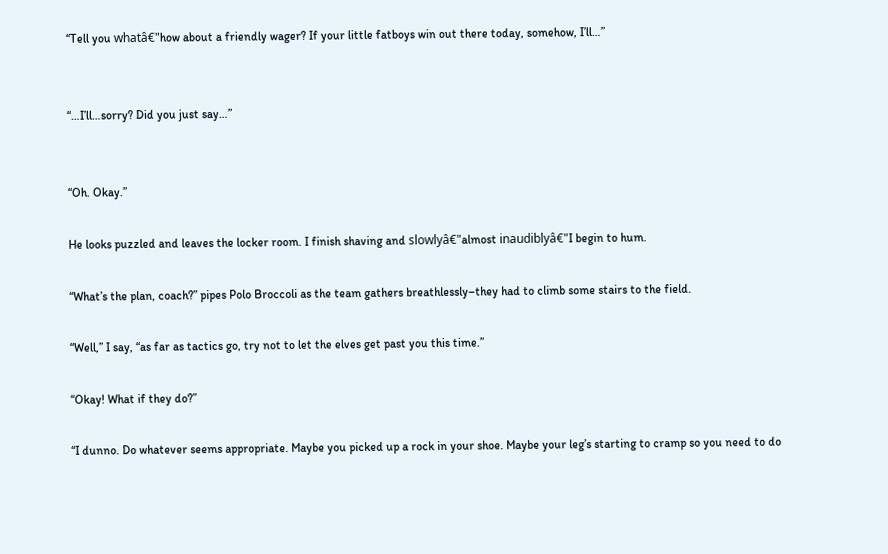“Tell you whatâ€"how about a friendly wager? If your little fatboys win out there today, somehow, I’ll…”


“…I’ll…sorry? Did you just say…”


“Oh. Okay.”

He looks puzzled and leaves the locker room. I finish shaving and slowlyâ€"almost inaudiblyâ€"I begin to hum.

“What’s the plan, coach?” pipes Polo Broccoli as the team gathers breathlessly–they had to climb some stairs to the field.

“Well,” I say, “as far as tactics go, try not to let the elves get past you this time.”

“Okay! What if they do?”

“I dunno. Do whatever seems appropriate. Maybe you picked up a rock in your shoe. Maybe your leg’s starting to cramp so you need to do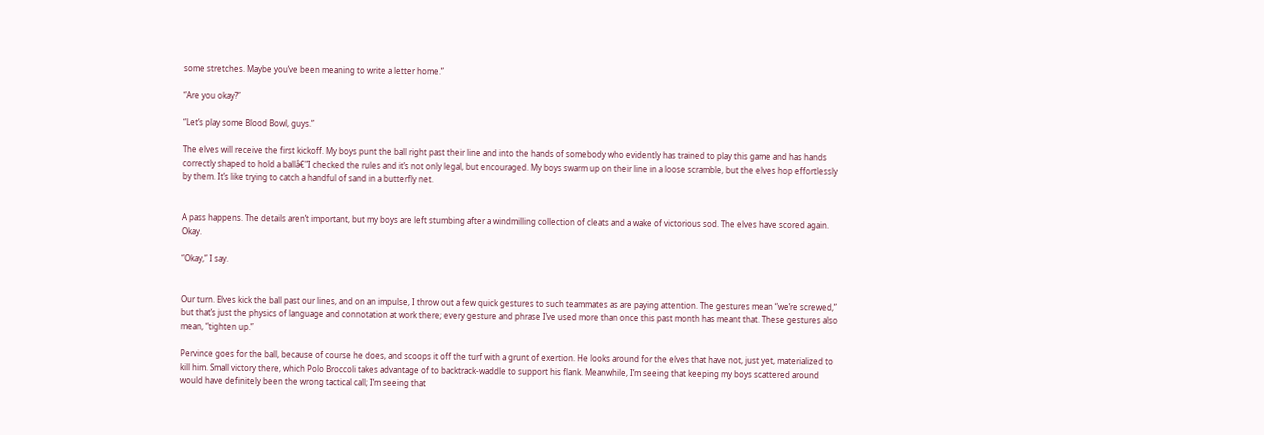some stretches. Maybe you’ve been meaning to write a letter home.”

“Are you okay?”

“Let’s play some Blood Bowl, guys.”

The elves will receive the first kickoff. My boys punt the ball right past their line and into the hands of somebody who evidently has trained to play this game and has hands correctly shaped to hold a ballâ€"I checked the rules and it’s not only legal, but encouraged. My boys swarm up on their line in a loose scramble, but the elves hop effortlessly by them. It’s like trying to catch a handful of sand in a butterfly net.


A pass happens. The details aren’t important, but my boys are left stumbing after a windmilling collection of cleats and a wake of victorious sod. The elves have scored again. Okay.

“Okay,” I say.


Our turn. Elves kick the ball past our lines, and on an impulse, I throw out a few quick gestures to such teammates as are paying attention. The gestures mean “we’re screwed,” but that’s just the physics of language and connotation at work there; every gesture and phrase I’ve used more than once this past month has meant that. These gestures also mean, “tighten up.”

Pervince goes for the ball, because of course he does, and scoops it off the turf with a grunt of exertion. He looks around for the elves that have not, just yet, materialized to kill him. Small victory there, which Polo Broccoli takes advantage of to backtrack-waddle to support his flank. Meanwhile, I’m seeing that keeping my boys scattered around would have definitely been the wrong tactical call; I’m seeing that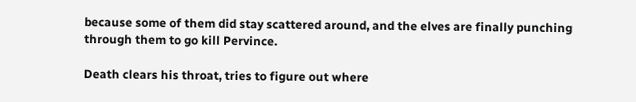because some of them did stay scattered around, and the elves are finally punching through them to go kill Pervince.

Death clears his throat, tries to figure out where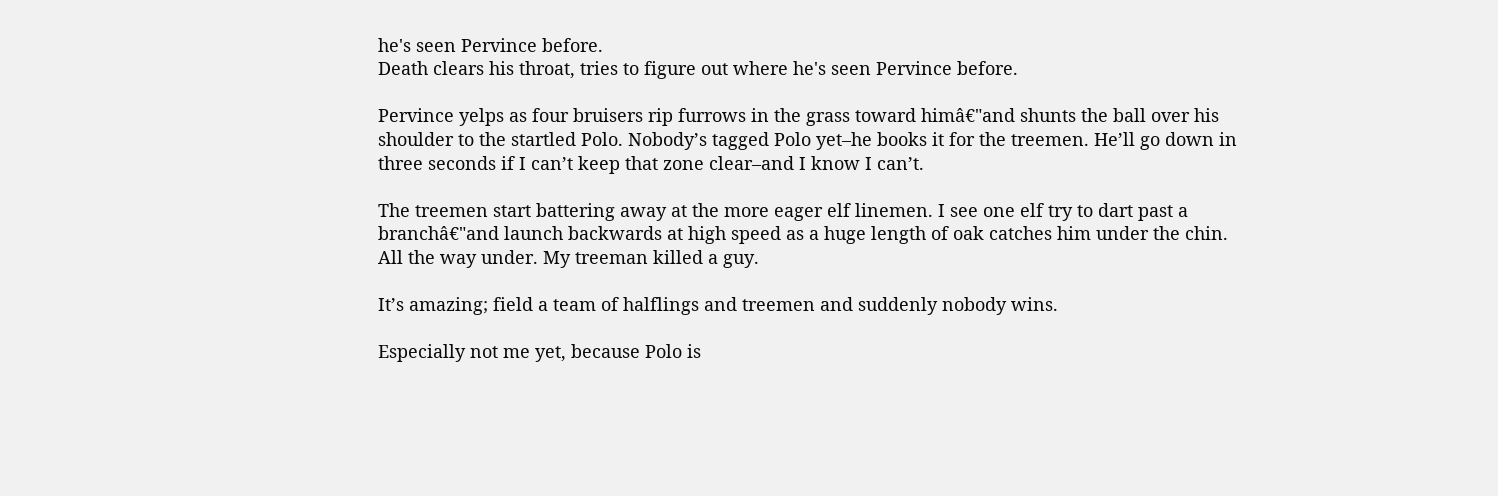he's seen Pervince before.
Death clears his throat, tries to figure out where he's seen Pervince before.

Pervince yelps as four bruisers rip furrows in the grass toward himâ€"and shunts the ball over his shoulder to the startled Polo. Nobody’s tagged Polo yet–he books it for the treemen. He’ll go down in three seconds if I can’t keep that zone clear–and I know I can’t.

The treemen start battering away at the more eager elf linemen. I see one elf try to dart past a branchâ€"and launch backwards at high speed as a huge length of oak catches him under the chin. All the way under. My treeman killed a guy.

It’s amazing; field a team of halflings and treemen and suddenly nobody wins.

Especially not me yet, because Polo is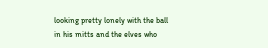looking pretty lonely with the ball in his mitts and the elves who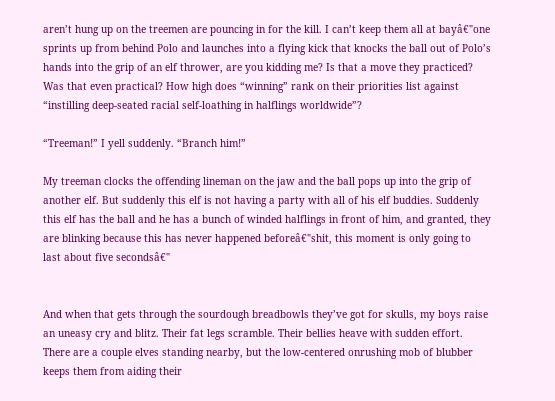aren’t hung up on the treemen are pouncing in for the kill. I can’t keep them all at bayâ€"one sprints up from behind Polo and launches into a flying kick that knocks the ball out of Polo’s hands into the grip of an elf thrower, are you kidding me? Is that a move they practiced? Was that even practical? How high does “winning” rank on their priorities list against “instilling deep-seated racial self-loathing in halflings worldwide”?

“Treeman!” I yell suddenly. “Branch him!”

My treeman clocks the offending lineman on the jaw and the ball pops up into the grip of another elf. But suddenly this elf is not having a party with all of his elf buddies. Suddenly this elf has the ball and he has a bunch of winded halflings in front of him, and granted, they are blinking because this has never happened beforeâ€"shit, this moment is only going to last about five secondsâ€"


And when that gets through the sourdough breadbowls they’ve got for skulls, my boys raise an uneasy cry and blitz. Their fat legs scramble. Their bellies heave with sudden effort. There are a couple elves standing nearby, but the low-centered onrushing mob of blubber keeps them from aiding their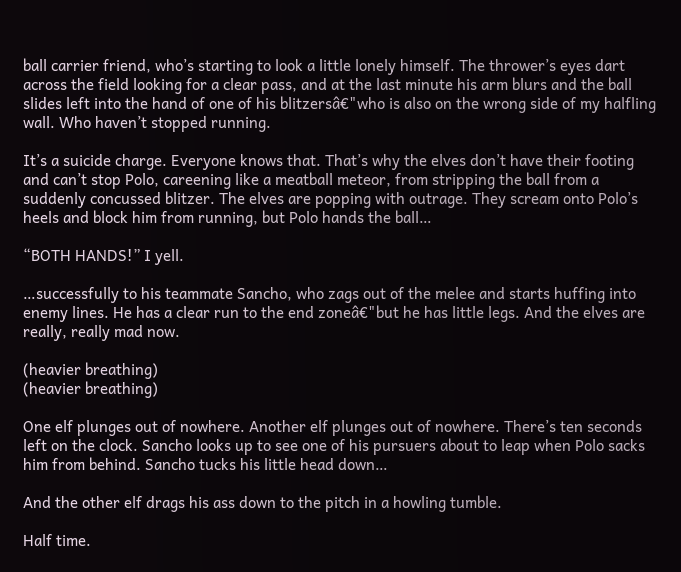ball carrier friend, who’s starting to look a little lonely himself. The thrower’s eyes dart across the field looking for a clear pass, and at the last minute his arm blurs and the ball slides left into the hand of one of his blitzersâ€"who is also on the wrong side of my halfling wall. Who haven’t stopped running.

It’s a suicide charge. Everyone knows that. That’s why the elves don’t have their footing and can’t stop Polo, careening like a meatball meteor, from stripping the ball from a suddenly concussed blitzer. The elves are popping with outrage. They scream onto Polo’s heels and block him from running, but Polo hands the ball…

“BOTH HANDS!” I yell.

…successfully to his teammate Sancho, who zags out of the melee and starts huffing into enemy lines. He has a clear run to the end zoneâ€"but he has little legs. And the elves are really, really mad now.

(heavier breathing)
(heavier breathing)

One elf plunges out of nowhere. Another elf plunges out of nowhere. There’s ten seconds left on the clock. Sancho looks up to see one of his pursuers about to leap when Polo sacks him from behind. Sancho tucks his little head down…

And the other elf drags his ass down to the pitch in a howling tumble.

Half time.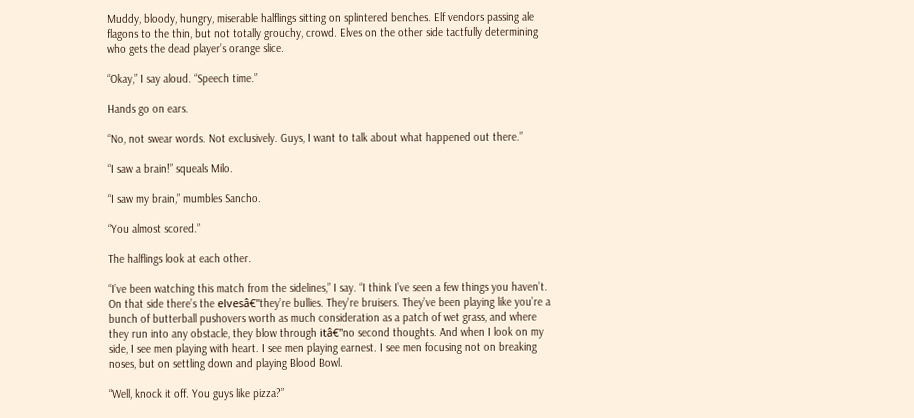Muddy, bloody, hungry, miserable halflings sitting on splintered benches. Elf vendors passing ale flagons to the thin, but not totally grouchy, crowd. Elves on the other side tactfully determining who gets the dead player’s orange slice.

“Okay,” I say aloud. “Speech time.”

Hands go on ears.

“No, not swear words. Not exclusively. Guys, I want to talk about what happened out there.”

“I saw a brain!” squeals Milo.

“I saw my brain,” mumbles Sancho.

“You almost scored.”

The halflings look at each other.

“I’ve been watching this match from the sidelines,” I say. “I think I’ve seen a few things you haven’t. On that side there’s the elvesâ€"they’re bullies. They’re bruisers. They’ve been playing like you’re a bunch of butterball pushovers worth as much consideration as a patch of wet grass, and where they run into any obstacle, they blow through itâ€"no second thoughts. And when I look on my side, I see men playing with heart. I see men playing earnest. I see men focusing not on breaking noses, but on settling down and playing Blood Bowl.

“Well, knock it off. You guys like pizza?”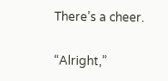There’s a cheer.

“Alright,”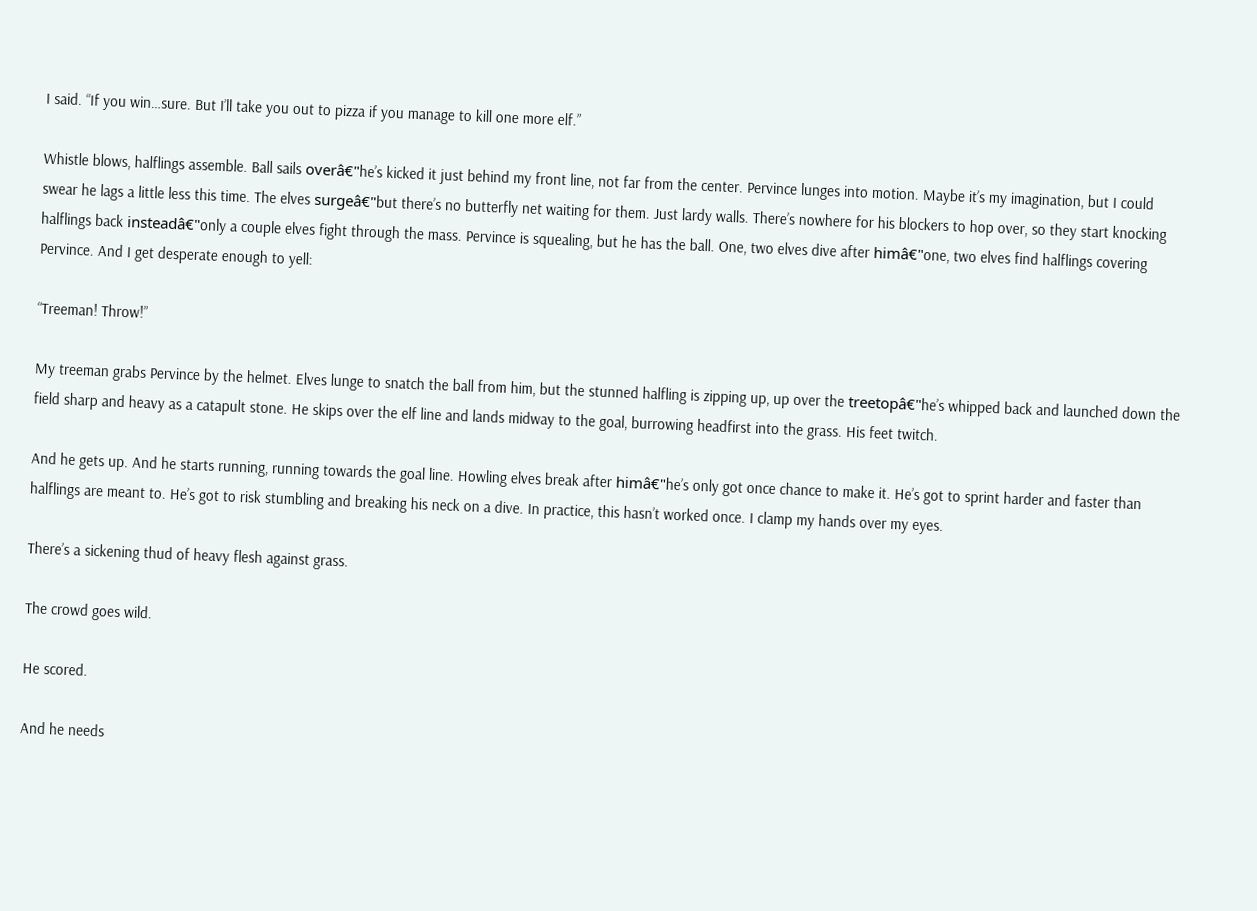I said. “If you win…sure. But I’ll take you out to pizza if you manage to kill one more elf.”

Whistle blows, halflings assemble. Ball sails overâ€"he’s kicked it just behind my front line, not far from the center. Pervince lunges into motion. Maybe it’s my imagination, but I could swear he lags a little less this time. The elves surgeâ€"but there’s no butterfly net waiting for them. Just lardy walls. There’s nowhere for his blockers to hop over, so they start knocking halflings back insteadâ€"only a couple elves fight through the mass. Pervince is squealing, but he has the ball. One, two elves dive after himâ€"one, two elves find halflings covering Pervince. And I get desperate enough to yell:

“Treeman! Throw!”

My treeman grabs Pervince by the helmet. Elves lunge to snatch the ball from him, but the stunned halfling is zipping up, up over the treetopâ€"he’s whipped back and launched down the field sharp and heavy as a catapult stone. He skips over the elf line and lands midway to the goal, burrowing headfirst into the grass. His feet twitch.

And he gets up. And he starts running, running towards the goal line. Howling elves break after himâ€"he’s only got once chance to make it. He’s got to sprint harder and faster than halflings are meant to. He’s got to risk stumbling and breaking his neck on a dive. In practice, this hasn’t worked once. I clamp my hands over my eyes.

There’s a sickening thud of heavy flesh against grass.

The crowd goes wild.

He scored.

And he needs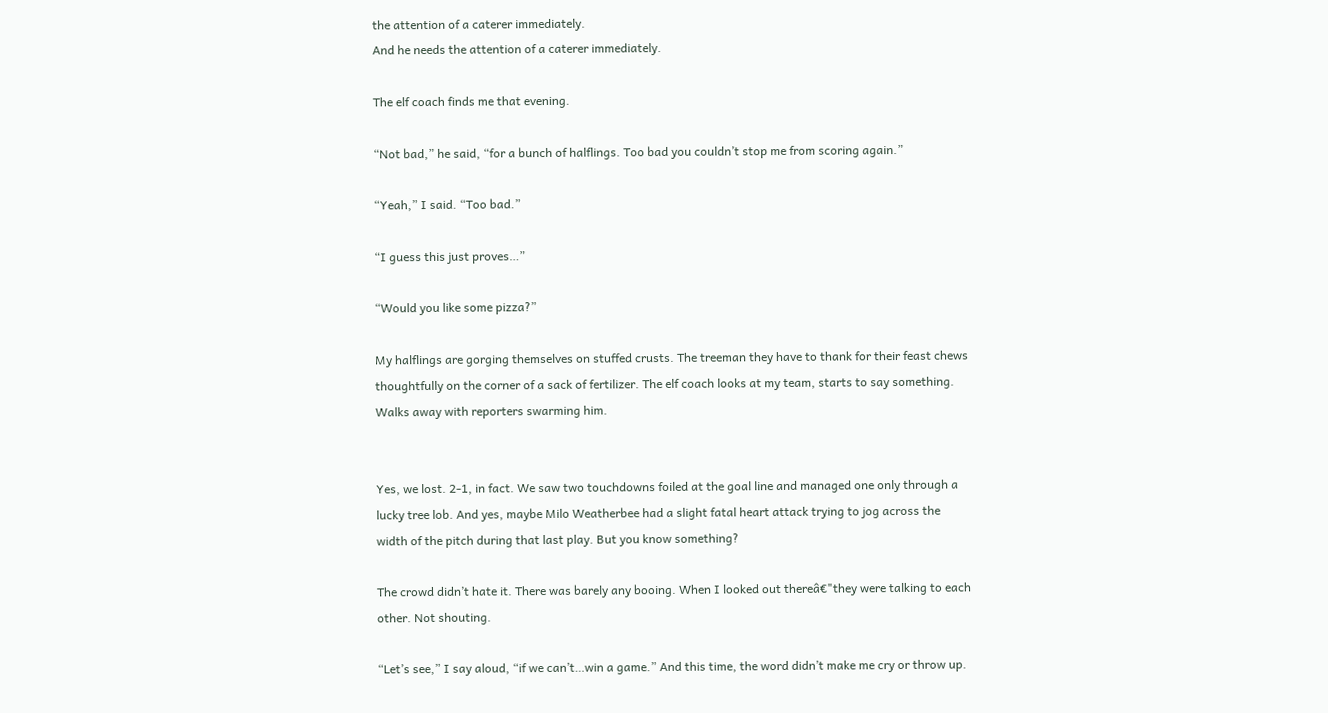the attention of a caterer immediately.
And he needs the attention of a caterer immediately.

The elf coach finds me that evening.

“Not bad,” he said, “for a bunch of halflings. Too bad you couldn’t stop me from scoring again.”

“Yeah,” I said. “Too bad.”

“I guess this just proves…”

“Would you like some pizza?”

My halflings are gorging themselves on stuffed crusts. The treeman they have to thank for their feast chews thoughtfully on the corner of a sack of fertilizer. The elf coach looks at my team, starts to say something. Walks away with reporters swarming him.


Yes, we lost. 2-1, in fact. We saw two touchdowns foiled at the goal line and managed one only through a lucky tree lob. And yes, maybe Milo Weatherbee had a slight fatal heart attack trying to jog across the width of the pitch during that last play. But you know something?

The crowd didn’t hate it. There was barely any booing. When I looked out thereâ€"they were talking to each other. Not shouting.

“Let’s see,” I say aloud, “if we can’t…win a game.” And this time, the word didn’t make me cry or throw up.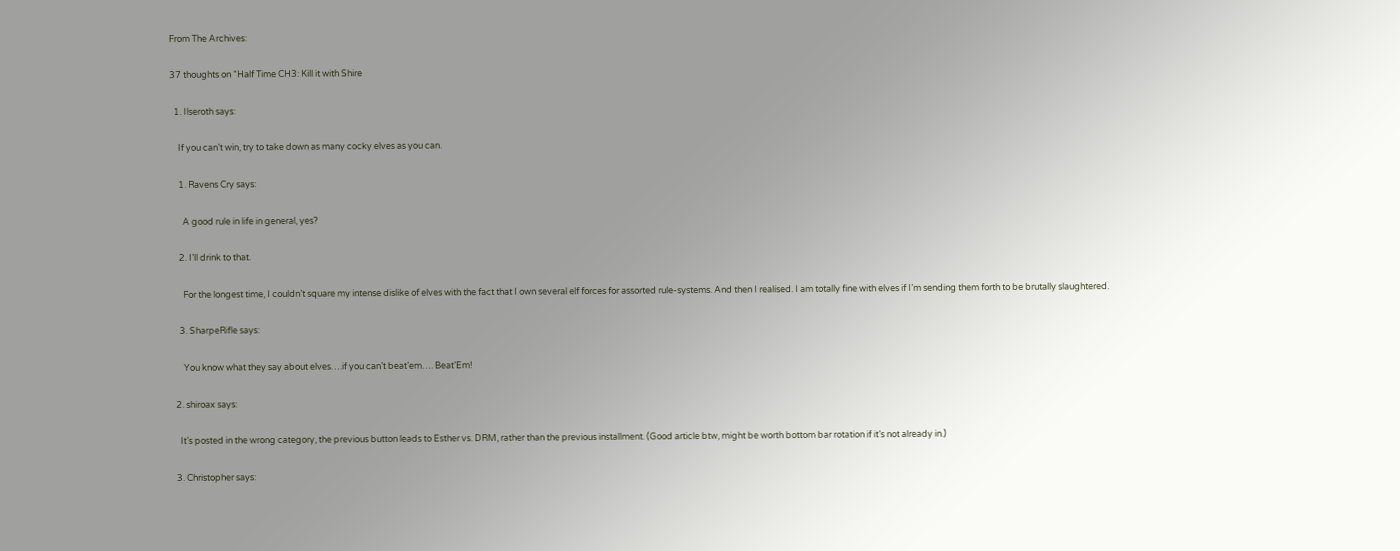From The Archives:

37 thoughts on “Half Time CH3: Kill it with Shire

  1. Ilseroth says:

    If you can’t win, try to take down as many cocky elves as you can.

    1. Ravens Cry says:

      A good rule in life in general, yes?

    2. I’ll drink to that.

      For the longest time, I couldn’t square my intense dislike of elves with the fact that I own several elf forces for assorted rule-systems. And then I realised. I am totally fine with elves if I’m sending them forth to be brutally slaughtered.

    3. SharpeRifle says:

      You know what they say about elves….if you can’t beat’em…. Beat’Em!

  2. shiroax says:

    It’s posted in the wrong category, the previous button leads to Esther vs. DRM, rather than the previous installment. (Good article btw, might be worth bottom bar rotation if it’s not already in.)

  3. Christopher says: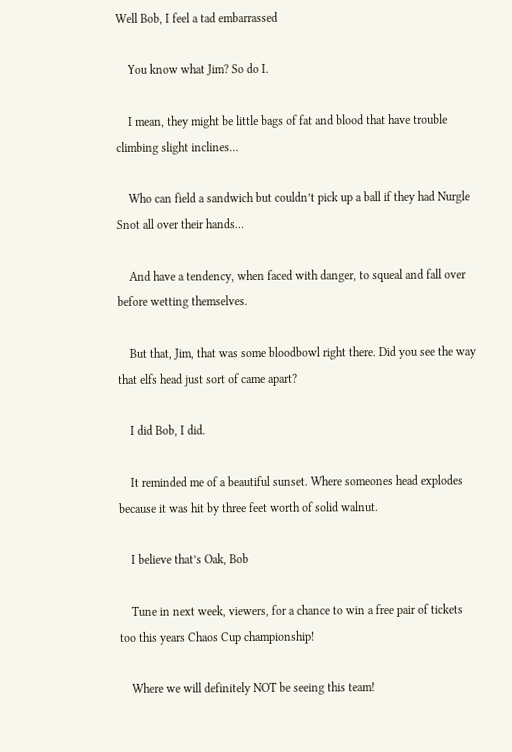Well Bob, I feel a tad embarrassed

    You know what Jim? So do I.

    I mean, they might be little bags of fat and blood that have trouble climbing slight inclines…

    Who can field a sandwich but couldn’t pick up a ball if they had Nurgle Snot all over their hands…

    And have a tendency, when faced with danger, to squeal and fall over before wetting themselves.

    But that, Jim, that was some bloodbowl right there. Did you see the way that elfs head just sort of came apart?

    I did Bob, I did.

    It reminded me of a beautiful sunset. Where someones head explodes because it was hit by three feet worth of solid walnut.

    I believe that’s Oak, Bob

    Tune in next week, viewers, for a chance to win a free pair of tickets too this years Chaos Cup championship!

    Where we will definitely NOT be seeing this team!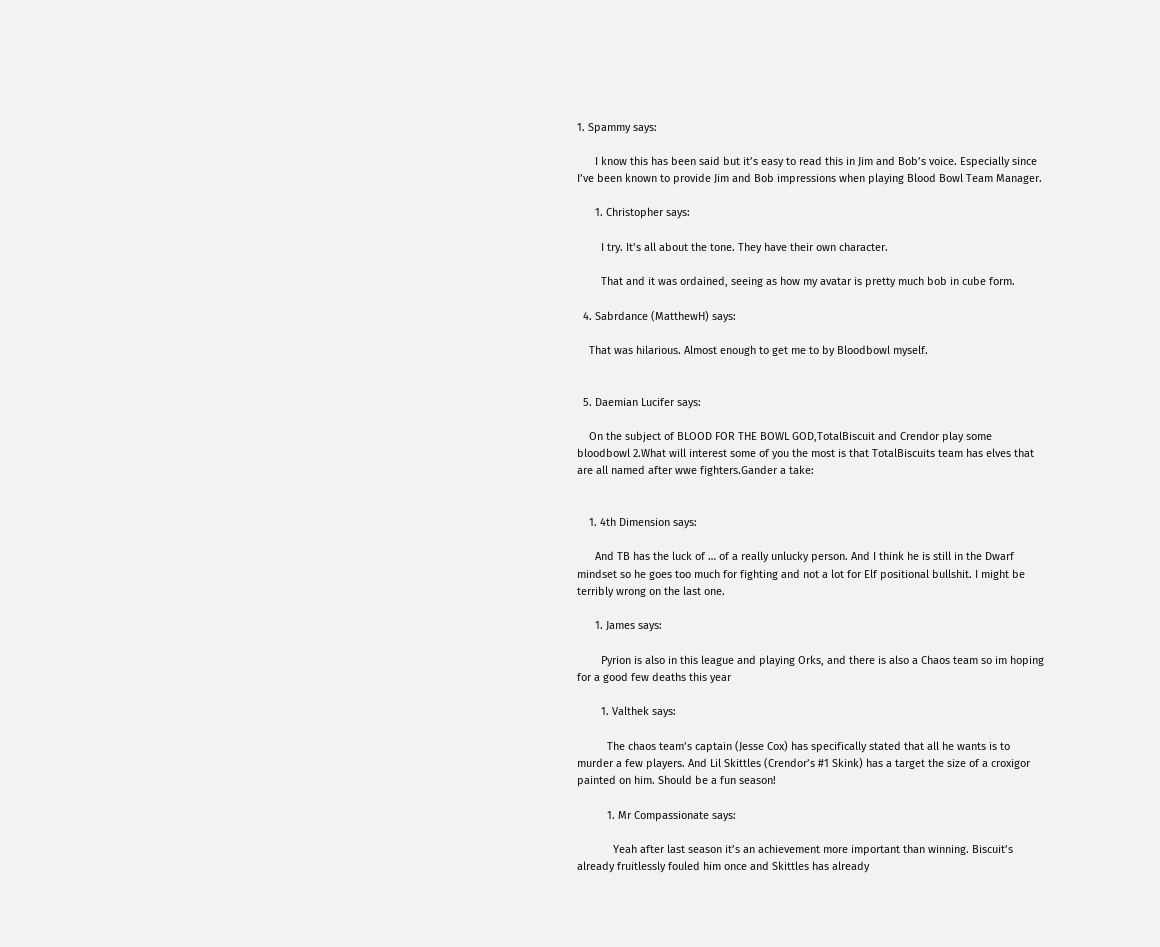1. Spammy says:

      I know this has been said but it’s easy to read this in Jim and Bob’s voice. Especially since I’ve been known to provide Jim and Bob impressions when playing Blood Bowl Team Manager.

      1. Christopher says:

        I try. It’s all about the tone. They have their own character.

        That and it was ordained, seeing as how my avatar is pretty much bob in cube form.

  4. Sabrdance (MatthewH) says:

    That was hilarious. Almost enough to get me to by Bloodbowl myself.


  5. Daemian Lucifer says:

    On the subject of BLOOD FOR THE BOWL GOD,TotalBiscuit and Crendor play some bloodbowl 2.What will interest some of you the most is that TotalBiscuits team has elves that are all named after wwe fighters.Gander a take:


    1. 4th Dimension says:

      And TB has the luck of … of a really unlucky person. And I think he is still in the Dwarf mindset so he goes too much for fighting and not a lot for Elf positional bullshit. I might be terribly wrong on the last one.

      1. James says:

        Pyrion is also in this league and playing Orks, and there is also a Chaos team so im hoping for a good few deaths this year

        1. Valthek says:

          The chaos team’s captain (Jesse Cox) has specifically stated that all he wants is to murder a few players. And Lil Skittles (Crendor’s #1 Skink) has a target the size of a croxigor painted on him. Should be a fun season!

          1. Mr Compassionate says:

            Yeah after last season it’s an achievement more important than winning. Biscuit’s already fruitlessly fouled him once and Skittles has already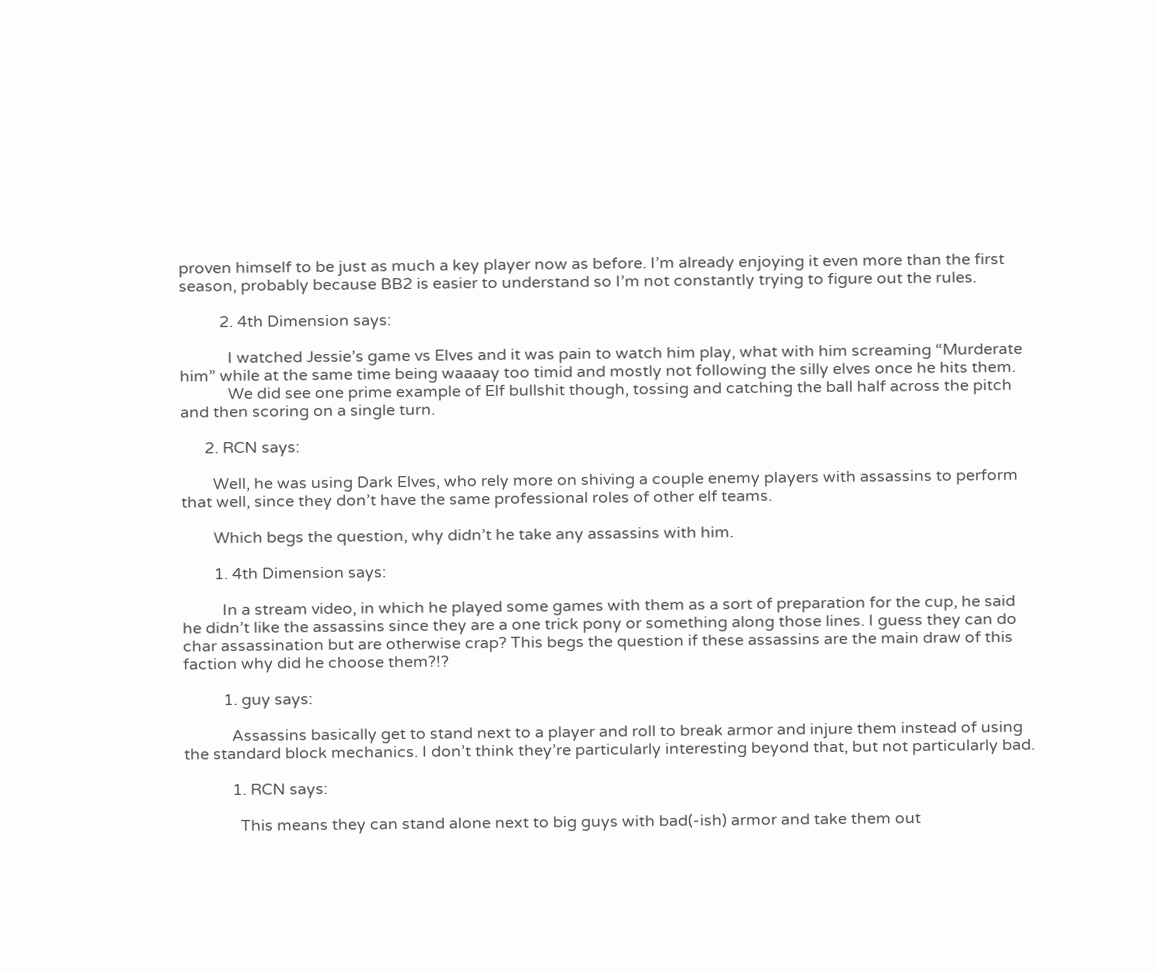proven himself to be just as much a key player now as before. I’m already enjoying it even more than the first season, probably because BB2 is easier to understand so I’m not constantly trying to figure out the rules.

          2. 4th Dimension says:

            I watched Jessie’s game vs Elves and it was pain to watch him play, what with him screaming “Murderate him” while at the same time being waaaay too timid and mostly not following the silly elves once he hits them.
            We did see one prime example of Elf bullshit though, tossing and catching the ball half across the pitch and then scoring on a single turn.

      2. RCN says:

        Well, he was using Dark Elves, who rely more on shiving a couple enemy players with assassins to perform that well, since they don’t have the same professional roles of other elf teams.

        Which begs the question, why didn’t he take any assassins with him.

        1. 4th Dimension says:

          In a stream video, in which he played some games with them as a sort of preparation for the cup, he said he didn’t like the assassins since they are a one trick pony or something along those lines. I guess they can do char assassination but are otherwise crap? This begs the question if these assassins are the main draw of this faction why did he choose them?!?

          1. guy says:

            Assassins basically get to stand next to a player and roll to break armor and injure them instead of using the standard block mechanics. I don’t think they’re particularly interesting beyond that, but not particularly bad.

            1. RCN says:

              This means they can stand alone next to big guys with bad(-ish) armor and take them out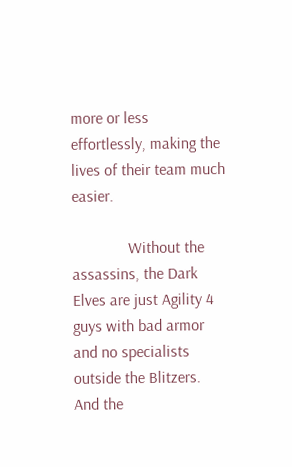more or less effortlessly, making the lives of their team much easier.

              Without the assassins, the Dark Elves are just Agility 4 guys with bad armor and no specialists outside the Blitzers. And the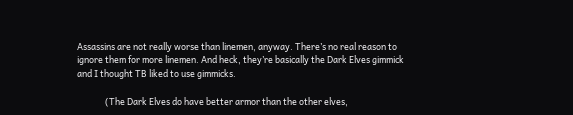Assassins are not really worse than linemen, anyway. There’s no real reason to ignore them for more linemen. And heck, they’re basically the Dark Elves gimmick and I thought TB liked to use gimmicks.

              (The Dark Elves do have better armor than the other elves,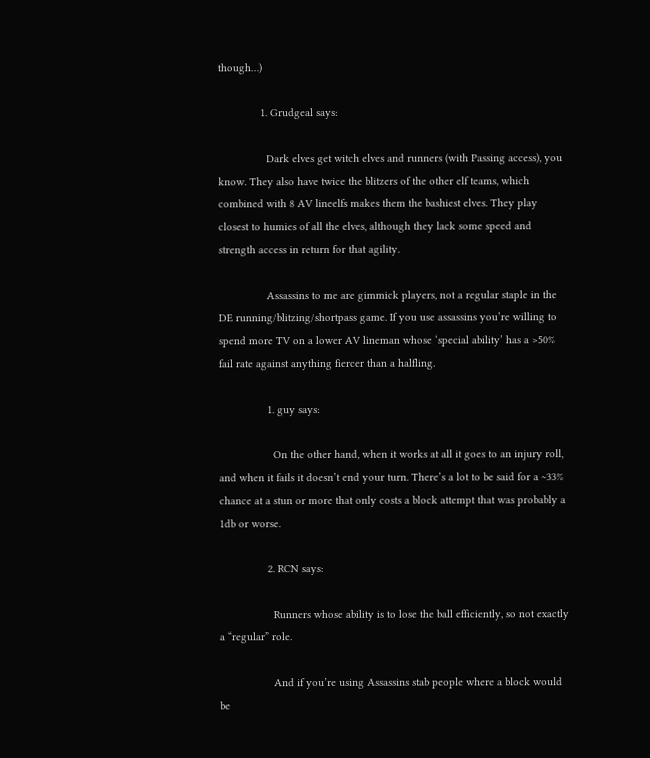though…)

              1. Grudgeal says:

                Dark elves get witch elves and runners (with Passing access), you know. They also have twice the blitzers of the other elf teams, which combined with 8 AV lineelfs makes them the bashiest elves. They play closest to humies of all the elves, although they lack some speed and strength access in return for that agility.

                Assassins to me are gimmick players, not a regular staple in the DE running/blitzing/shortpass game. If you use assassins you’re willing to spend more TV on a lower AV lineman whose ‘special ability’ has a >50% fail rate against anything fiercer than a halfling.

                1. guy says:

                  On the other hand, when it works at all it goes to an injury roll, and when it fails it doesn’t end your turn. There’s a lot to be said for a ~33% chance at a stun or more that only costs a block attempt that was probably a 1db or worse.

                2. RCN says:

                  Runners whose ability is to lose the ball efficiently, so not exactly a “regular” role.

                  And if you’re using Assassins stab people where a block would be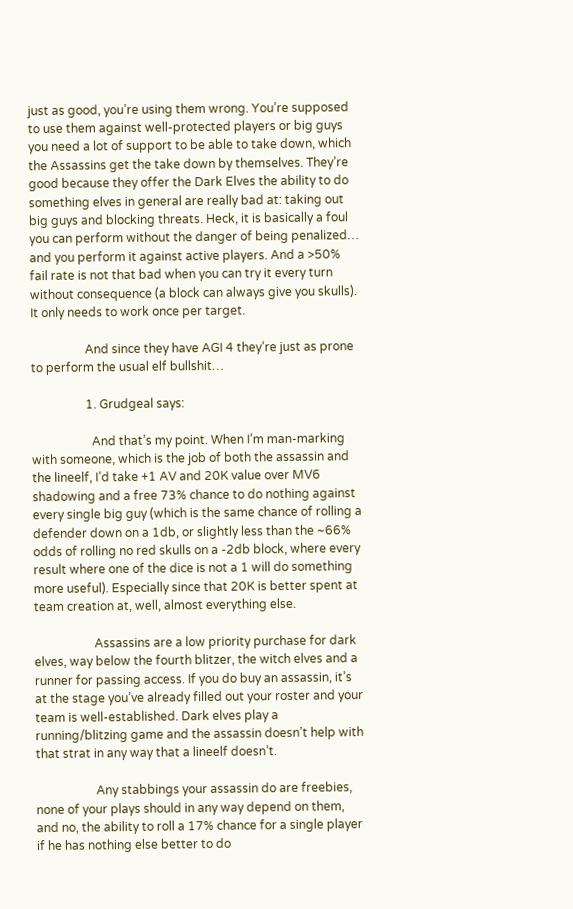just as good, you’re using them wrong. You’re supposed to use them against well-protected players or big guys you need a lot of support to be able to take down, which the Assassins get the take down by themselves. They’re good because they offer the Dark Elves the ability to do something elves in general are really bad at: taking out big guys and blocking threats. Heck, it is basically a foul you can perform without the danger of being penalized… and you perform it against active players. And a >50% fail rate is not that bad when you can try it every turn without consequence (a block can always give you skulls). It only needs to work once per target.

                  And since they have AGI 4 they’re just as prone to perform the usual elf bullshit…

                  1. Grudgeal says:

                    And that’s my point. When I’m man-marking with someone, which is the job of both the assassin and the lineelf, I’d take +1 AV and 20K value over MV6 shadowing and a free 73% chance to do nothing against every single big guy (which is the same chance of rolling a defender down on a 1db, or slightly less than the ~66% odds of rolling no red skulls on a -2db block, where every result where one of the dice is not a 1 will do something more useful). Especially since that 20K is better spent at team creation at, well, almost everything else.

                    Assassins are a low priority purchase for dark elves, way below the fourth blitzer, the witch elves and a runner for passing access. If you do buy an assassin, it’s at the stage you’ve already filled out your roster and your team is well-established. Dark elves play a running/blitzing game and the assassin doesn’t help with that strat in any way that a lineelf doesn’t.

                    Any stabbings your assassin do are freebies, none of your plays should in any way depend on them, and no, the ability to roll a 17% chance for a single player if he has nothing else better to do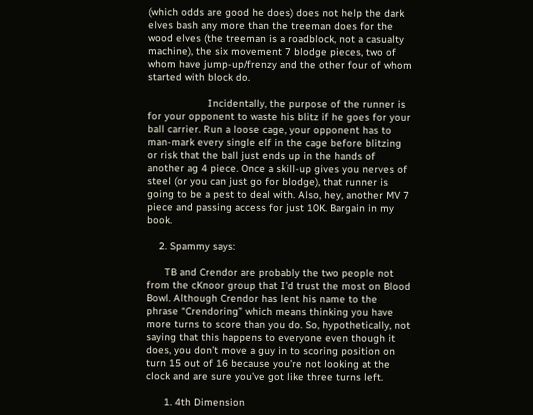(which odds are good he does) does not help the dark elves bash any more than the treeman does for the wood elves (the treeman is a roadblock, not a casualty machine), the six movement 7 blodge pieces, two of whom have jump-up/frenzy and the other four of whom started with block do.

                    Incidentally, the purpose of the runner is for your opponent to waste his blitz if he goes for your ball carrier. Run a loose cage, your opponent has to man-mark every single elf in the cage before blitzing or risk that the ball just ends up in the hands of another ag 4 piece. Once a skill-up gives you nerves of steel (or you can just go for blodge), that runner is going to be a pest to deal with. Also, hey, another MV 7 piece and passing access for just 10K. Bargain in my book.

    2. Spammy says:

      TB and Crendor are probably the two people not from the cKnoor group that I’d trust the most on Blood Bowl. Although Crendor has lent his name to the phrase “Crendoring” which means thinking you have more turns to score than you do. So, hypothetically, not saying that this happens to everyone even though it does, you don’t move a guy in to scoring position on turn 15 out of 16 because you’re not looking at the clock and are sure you’ve got like three turns left.

      1. 4th Dimension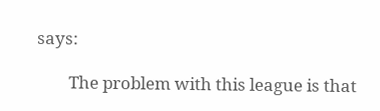says:

        The problem with this league is that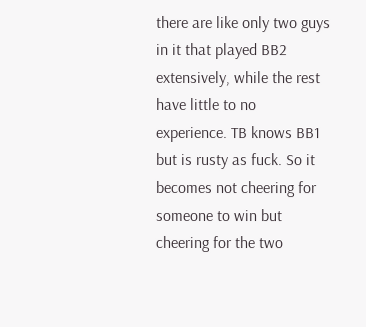there are like only two guys in it that played BB2 extensively, while the rest have little to no experience. TB knows BB1 but is rusty as fuck. So it becomes not cheering for someone to win but cheering for the two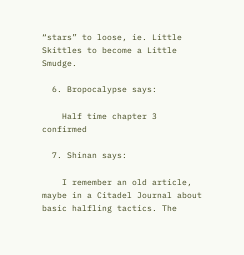“stars” to loose, ie. Little Skittles to become a Little Smudge.

  6. Bropocalypse says:

    Half time chapter 3 confirmed

  7. Shinan says:

    I remember an old article, maybe in a Citadel Journal about basic halfling tactics. The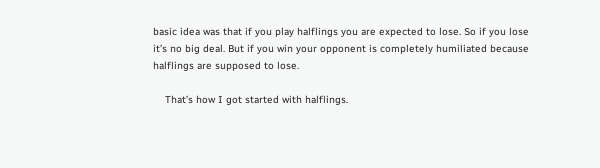basic idea was that if you play halflings you are expected to lose. So if you lose it’s no big deal. But if you win your opponent is completely humiliated because halflings are supposed to lose.

    That’s how I got started with halflings.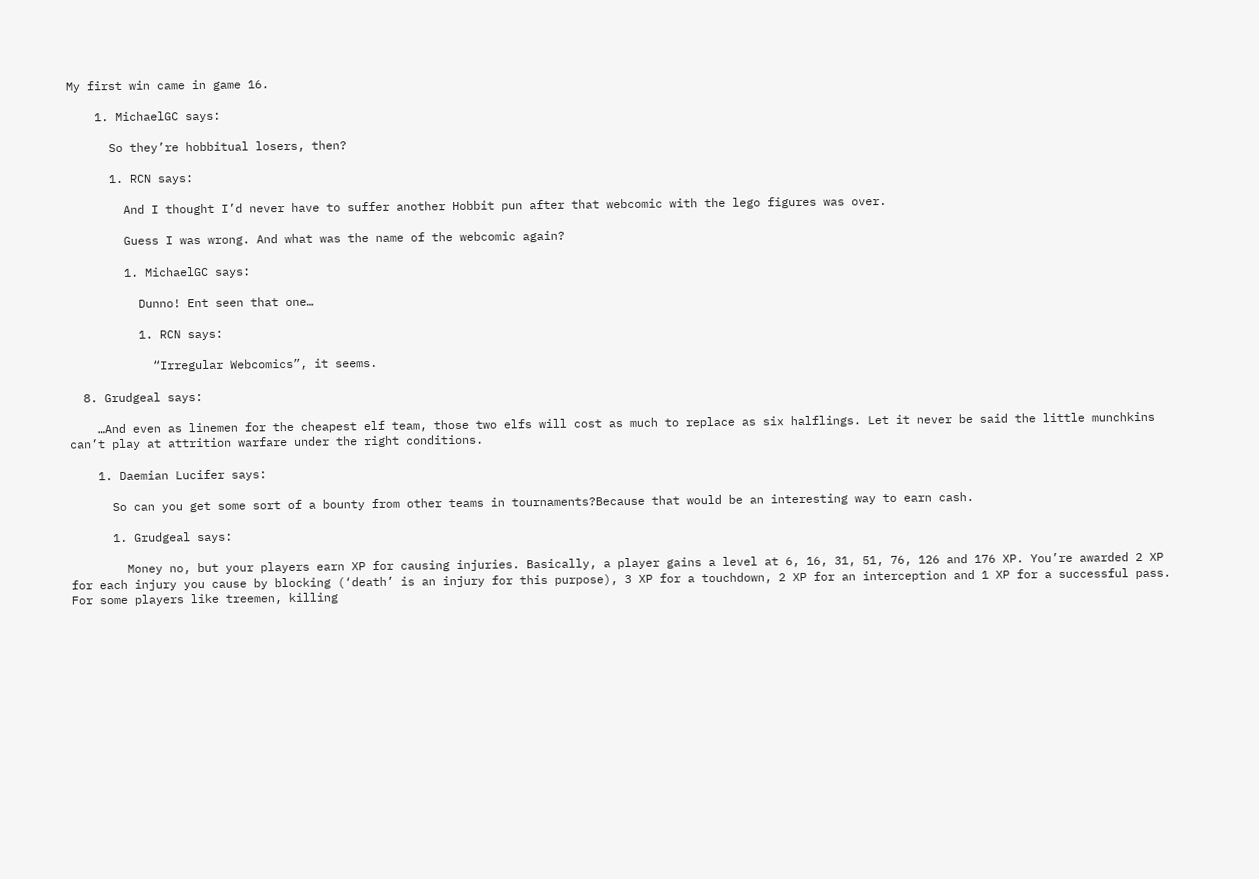My first win came in game 16.

    1. MichaelGC says:

      So they’re hobbitual losers, then?

      1. RCN says:

        And I thought I’d never have to suffer another Hobbit pun after that webcomic with the lego figures was over.

        Guess I was wrong. And what was the name of the webcomic again?

        1. MichaelGC says:

          Dunno! Ent seen that one…

          1. RCN says:

            “Irregular Webcomics”, it seems.

  8. Grudgeal says:

    …And even as linemen for the cheapest elf team, those two elfs will cost as much to replace as six halflings. Let it never be said the little munchkins can’t play at attrition warfare under the right conditions.

    1. Daemian Lucifer says:

      So can you get some sort of a bounty from other teams in tournaments?Because that would be an interesting way to earn cash.

      1. Grudgeal says:

        Money no, but your players earn XP for causing injuries. Basically, a player gains a level at 6, 16, 31, 51, 76, 126 and 176 XP. You’re awarded 2 XP for each injury you cause by blocking (‘death’ is an injury for this purpose), 3 XP for a touchdown, 2 XP for an interception and 1 XP for a successful pass. For some players like treemen, killing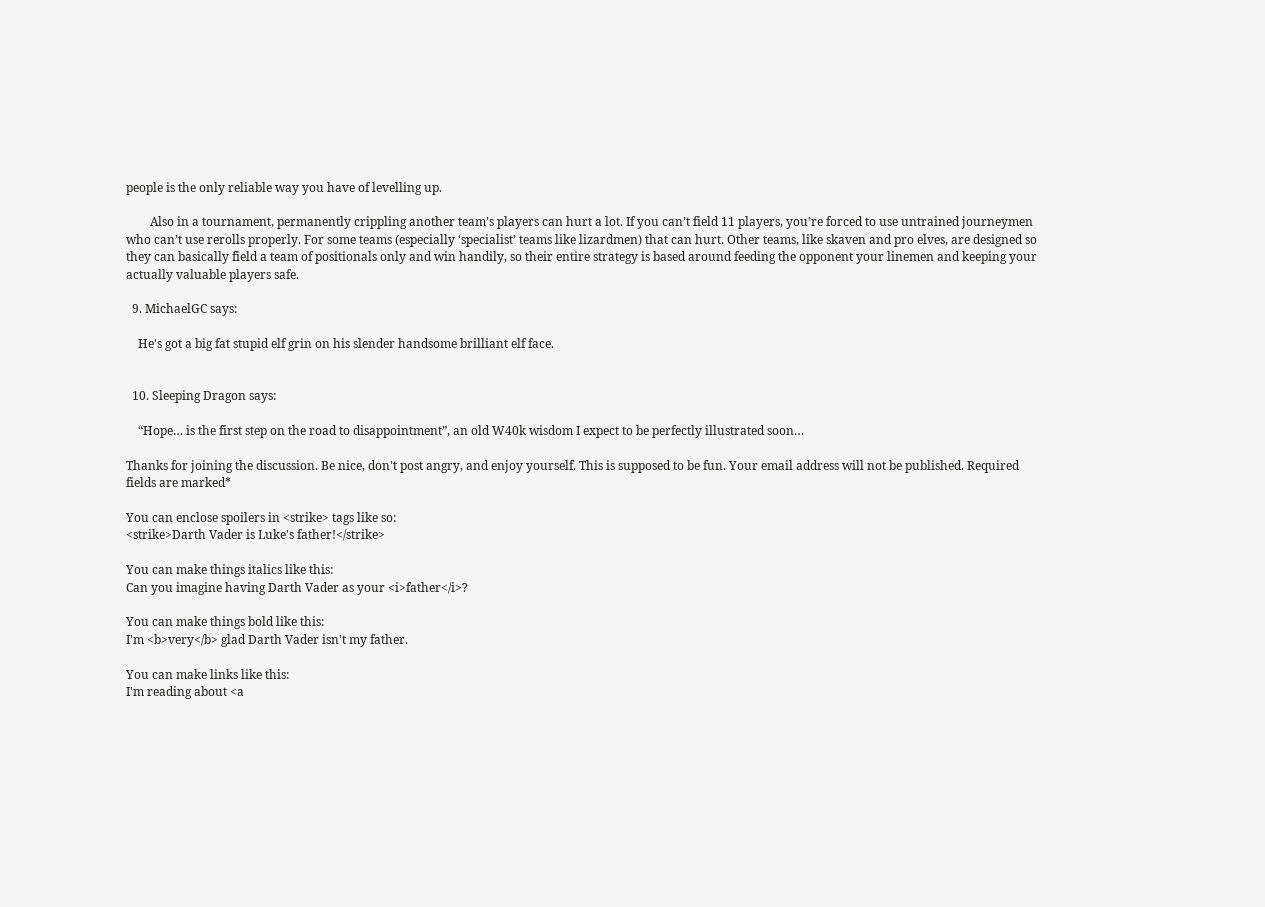people is the only reliable way you have of levelling up.

        Also in a tournament, permanently crippling another team’s players can hurt a lot. If you can’t field 11 players, you’re forced to use untrained journeymen who can’t use rerolls properly. For some teams (especially ‘specialist’ teams like lizardmen) that can hurt. Other teams, like skaven and pro elves, are designed so they can basically field a team of positionals only and win handily, so their entire strategy is based around feeding the opponent your linemen and keeping your actually valuable players safe.

  9. MichaelGC says:

    He's got a big fat stupid elf grin on his slender handsome brilliant elf face.


  10. Sleeping Dragon says:

    “Hope… is the first step on the road to disappointment”, an old W40k wisdom I expect to be perfectly illustrated soon…

Thanks for joining the discussion. Be nice, don't post angry, and enjoy yourself. This is supposed to be fun. Your email address will not be published. Required fields are marked*

You can enclose spoilers in <strike> tags like so:
<strike>Darth Vader is Luke's father!</strike>

You can make things italics like this:
Can you imagine having Darth Vader as your <i>father</i>?

You can make things bold like this:
I'm <b>very</b> glad Darth Vader isn't my father.

You can make links like this:
I'm reading about <a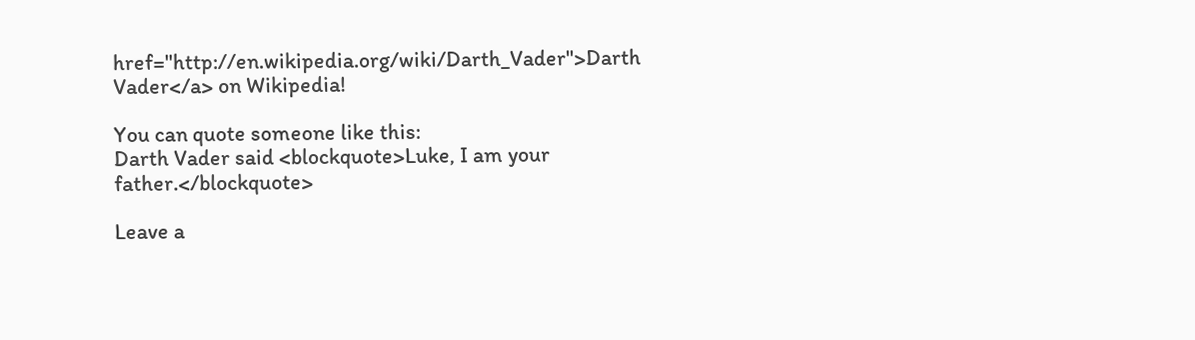href="http://en.wikipedia.org/wiki/Darth_Vader">Darth Vader</a> on Wikipedia!

You can quote someone like this:
Darth Vader said <blockquote>Luke, I am your father.</blockquote>

Leave a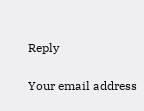Reply

Your email address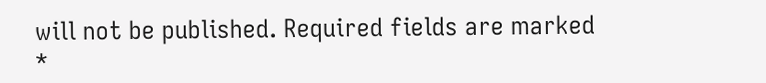will not be published. Required fields are marked *